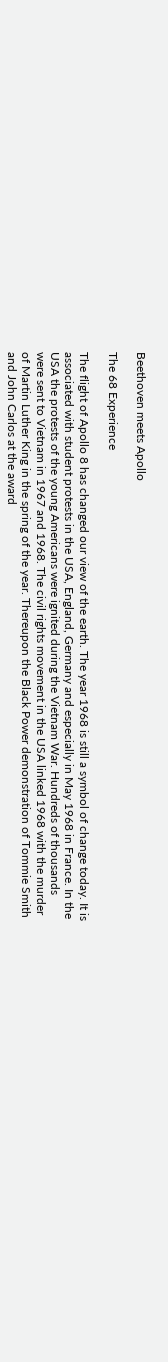Beethoven meets Apollo

The 68 Experience

The flight of Apollo 8 has changed our view of the earth. The year 1968 is still a symbol of change today. It is associated with student protests in the USA, England, Germany and especially in May 1968 in France. In the USA the protests of the young Americans were ignited during the Vietnam War. Hundreds of thousands were sent to Vietnam in 1967 and 1968. The civil rights movement in the USA linked 1968 with the murder of Martin Luther King in the spring of the year. Thereupon the Black Power demonstration of Tommie Smith and John Carlos at the award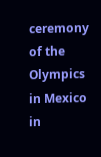ceremony of the Olympics in Mexico in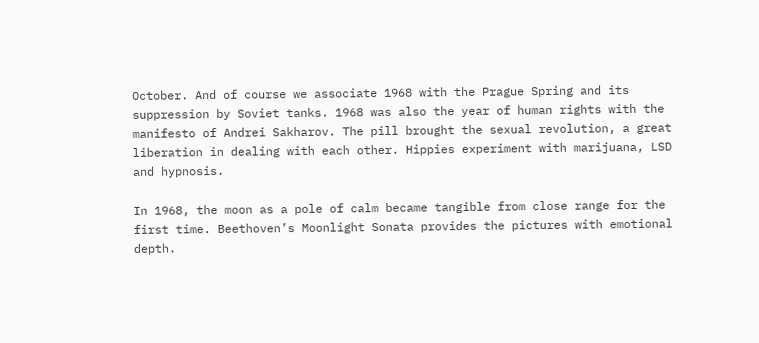October. And of course we associate 1968 with the Prague Spring and its suppression by Soviet tanks. 1968 was also the year of human rights with the manifesto of Andrei Sakharov. The pill brought the sexual revolution, a great liberation in dealing with each other. Hippies experiment with marijuana, LSD and hypnosis.

In 1968, the moon as a pole of calm became tangible from close range for the first time. Beethoven’s Moonlight Sonata provides the pictures with emotional depth.